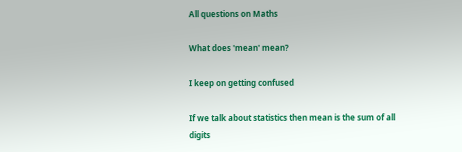All questions on Maths

What does 'mean' mean?

I keep on getting confused

If we talk about statistics then mean is the sum of all digits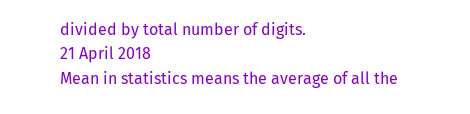divided by total number of digits.
21 April 2018
Mean in statistics means the average of all the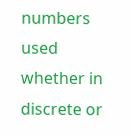numbers used whether in discrete or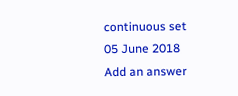continuous set
05 June 2018
Add an answer